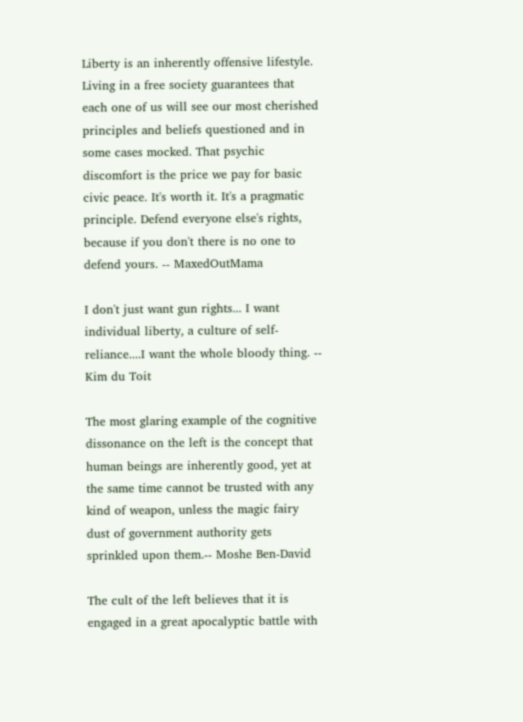Liberty is an inherently offensive lifestyle. Living in a free society guarantees that each one of us will see our most cherished principles and beliefs questioned and in some cases mocked. That psychic discomfort is the price we pay for basic civic peace. It's worth it. It's a pragmatic principle. Defend everyone else's rights, because if you don't there is no one to defend yours. -- MaxedOutMama

I don't just want gun rights... I want individual liberty, a culture of self-reliance....I want the whole bloody thing. -- Kim du Toit

The most glaring example of the cognitive dissonance on the left is the concept that human beings are inherently good, yet at the same time cannot be trusted with any kind of weapon, unless the magic fairy dust of government authority gets sprinkled upon them.-- Moshe Ben-David

The cult of the left believes that it is engaged in a great apocalyptic battle with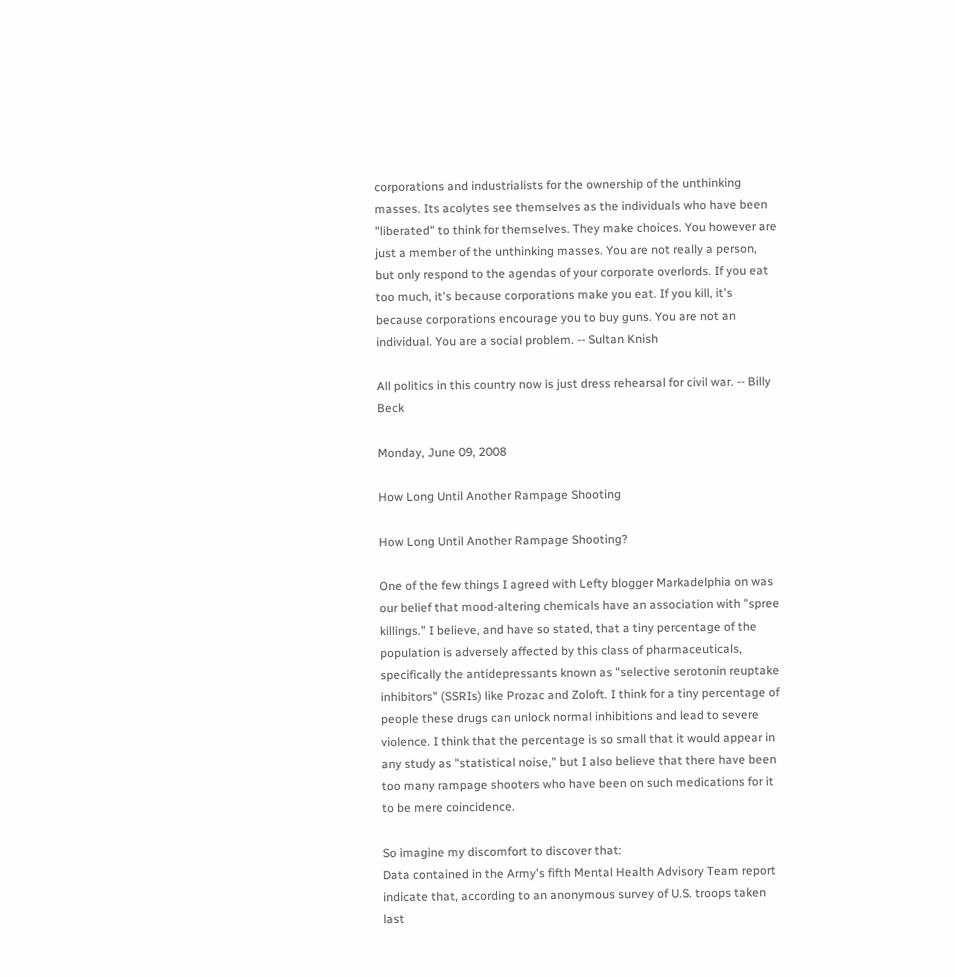corporations and industrialists for the ownership of the unthinking masses. Its acolytes see themselves as the individuals who have been "liberated" to think for themselves. They make choices. You however are just a member of the unthinking masses. You are not really a person, but only respond to the agendas of your corporate overlords. If you eat too much, it's because corporations make you eat. If you kill, it's because corporations encourage you to buy guns. You are not an individual. You are a social problem. -- Sultan Knish

All politics in this country now is just dress rehearsal for civil war. -- Billy Beck

Monday, June 09, 2008

How Long Until Another Rampage Shooting

How Long Until Another Rampage Shooting?

One of the few things I agreed with Lefty blogger Markadelphia on was our belief that mood-altering chemicals have an association with "spree killings." I believe, and have so stated, that a tiny percentage of the population is adversely affected by this class of pharmaceuticals, specifically the antidepressants known as "selective serotonin reuptake inhibitors" (SSRIs) like Prozac and Zoloft. I think for a tiny percentage of people these drugs can unlock normal inhibitions and lead to severe violence. I think that the percentage is so small that it would appear in any study as "statistical noise," but I also believe that there have been too many rampage shooters who have been on such medications for it to be mere coincidence.

So imagine my discomfort to discover that:
Data contained in the Army's fifth Mental Health Advisory Team report indicate that, according to an anonymous survey of U.S. troops taken last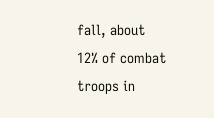fall, about 12% of combat troops in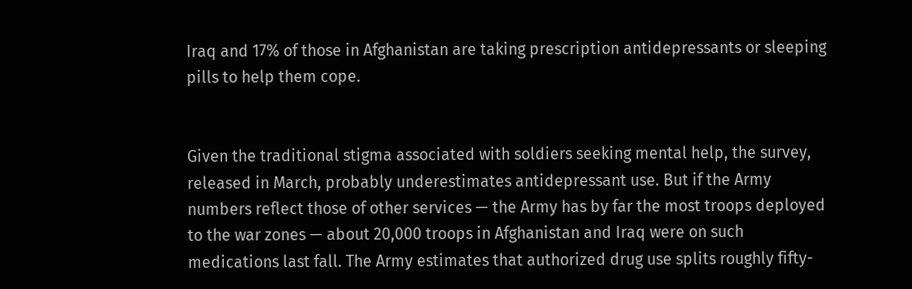Iraq and 17% of those in Afghanistan are taking prescription antidepressants or sleeping pills to help them cope.


Given the traditional stigma associated with soldiers seeking mental help, the survey, released in March, probably underestimates antidepressant use. But if the Army numbers reflect those of other services — the Army has by far the most troops deployed to the war zones — about 20,000 troops in Afghanistan and Iraq were on such medications last fall. The Army estimates that authorized drug use splits roughly fifty-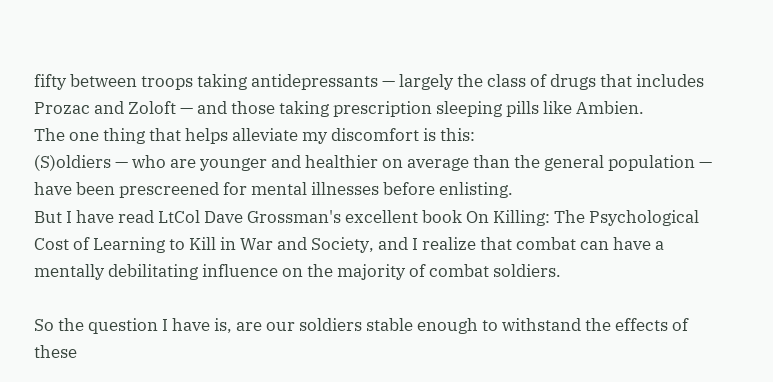fifty between troops taking antidepressants — largely the class of drugs that includes Prozac and Zoloft — and those taking prescription sleeping pills like Ambien.
The one thing that helps alleviate my discomfort is this:
(S)oldiers — who are younger and healthier on average than the general population — have been prescreened for mental illnesses before enlisting.
But I have read LtCol Dave Grossman's excellent book On Killing: The Psychological Cost of Learning to Kill in War and Society, and I realize that combat can have a mentally debilitating influence on the majority of combat soldiers.

So the question I have is, are our soldiers stable enough to withstand the effects of these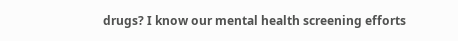drugs? I know our mental health screening efforts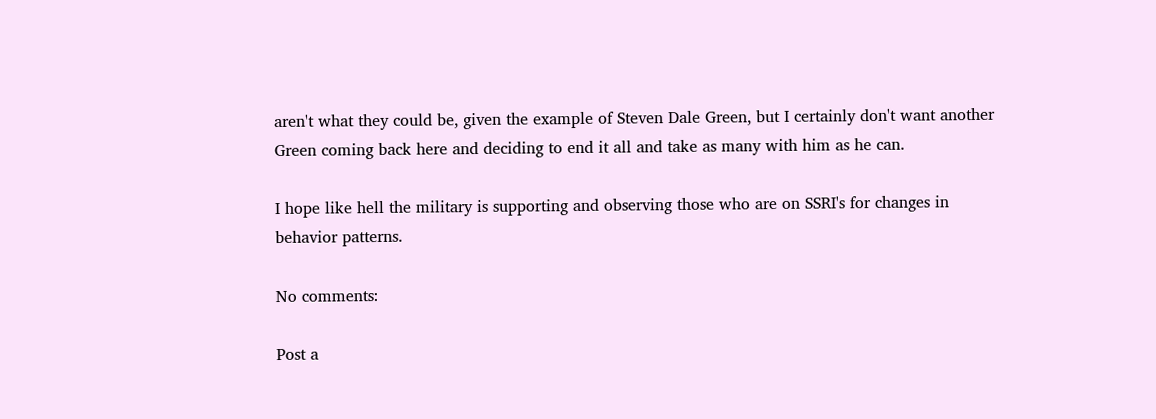aren't what they could be, given the example of Steven Dale Green, but I certainly don't want another Green coming back here and deciding to end it all and take as many with him as he can.

I hope like hell the military is supporting and observing those who are on SSRI's for changes in behavior patterns.

No comments:

Post a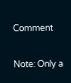Comment

Note: Only a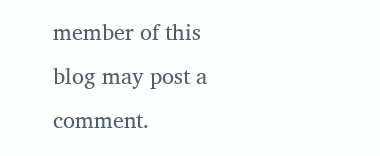member of this blog may post a comment.